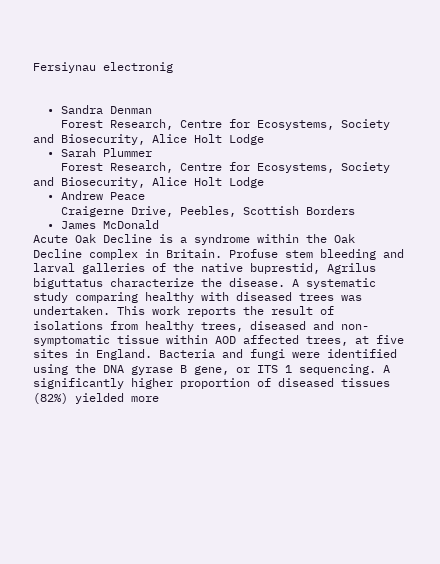Fersiynau electronig


  • Sandra Denman
    Forest Research, Centre for Ecosystems, Society and Biosecurity, Alice Holt Lodge
  • Sarah Plummer
    Forest Research, Centre for Ecosystems, Society and Biosecurity, Alice Holt Lodge
  • Andrew Peace
    Craigerne Drive, Peebles, Scottish Borders
  • James McDonald
Acute Oak Decline is a syndrome within the Oak Decline complex in Britain. Profuse stem bleeding and larval galleries of the native buprestid, Agrilus biguttatus characterize the disease. A systematic study comparing healthy with diseased trees was undertaken. This work reports the result of isolations from healthy trees, diseased and non-symptomatic tissue within AOD affected trees, at five sites in England. Bacteria and fungi were identified using the DNA gyrase B gene, or ITS 1 sequencing. A significantly higher proportion of diseased tissues (82%) yielded more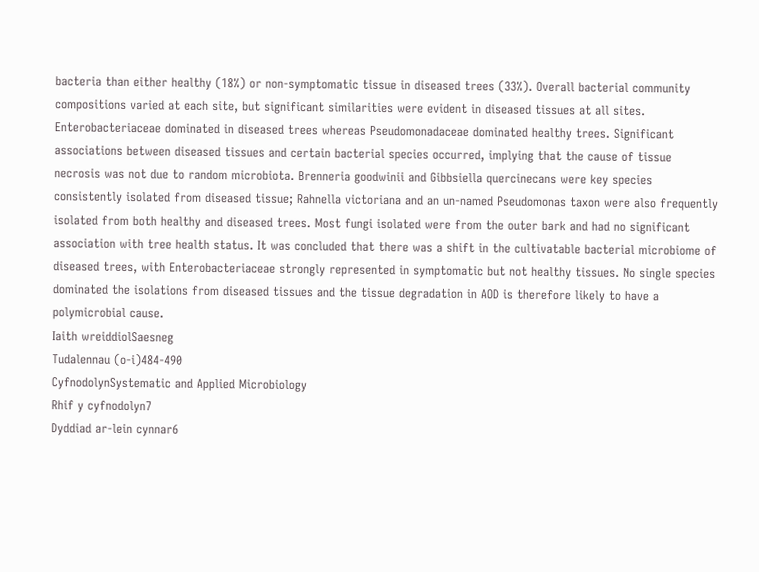bacteria than either healthy (18%) or non-symptomatic tissue in diseased trees (33%). Overall bacterial community compositions varied at each site, but significant similarities were evident in diseased tissues at all sites. Enterobacteriaceae dominated in diseased trees whereas Pseudomonadaceae dominated healthy trees. Significant associations between diseased tissues and certain bacterial species occurred, implying that the cause of tissue necrosis was not due to random microbiota. Brenneria goodwinii and Gibbsiella quercinecans were key species consistently isolated from diseased tissue; Rahnella victoriana and an un-named Pseudomonas taxon were also frequently isolated from both healthy and diseased trees. Most fungi isolated were from the outer bark and had no significant association with tree health status. It was concluded that there was a shift in the cultivatable bacterial microbiome of diseased trees, with Enterobacteriaceae strongly represented in symptomatic but not healthy tissues. No single species dominated the isolations from diseased tissues and the tissue degradation in AOD is therefore likely to have a polymicrobial cause.
Iaith wreiddiolSaesneg
Tudalennau (o-i)484-490
CyfnodolynSystematic and Applied Microbiology
Rhif y cyfnodolyn7
Dyddiad ar-lein cynnar6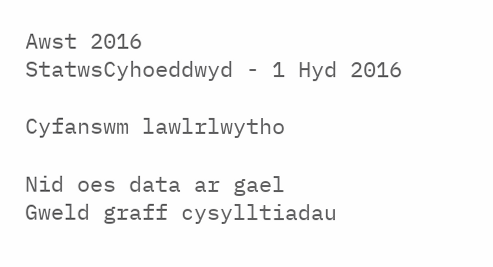Awst 2016
StatwsCyhoeddwyd - 1 Hyd 2016

Cyfanswm lawlrlwytho

Nid oes data ar gael
Gweld graff cysylltiadau